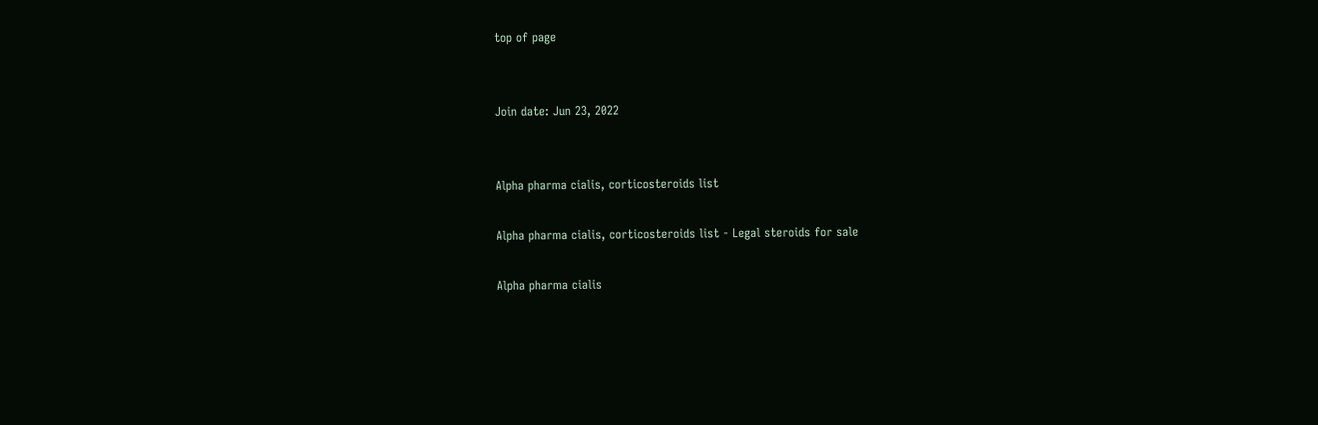top of page


Join date: Jun 23, 2022


Alpha pharma cialis, corticosteroids list

Alpha pharma cialis, corticosteroids list - Legal steroids for sale

Alpha pharma cialis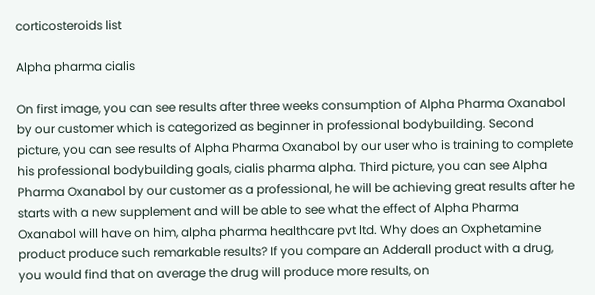corticosteroids list

Alpha pharma cialis

On first image, you can see results after three weeks consumption of Alpha Pharma Oxanabol by our customer which is categorized as beginner in professional bodybuilding. Second picture, you can see results of Alpha Pharma Oxanabol by our user who is training to complete his professional bodybuilding goals, cialis pharma alpha. Third picture, you can see Alpha Pharma Oxanabol by our customer as a professional, he will be achieving great results after he starts with a new supplement and will be able to see what the effect of Alpha Pharma Oxanabol will have on him, alpha pharma healthcare pvt ltd. Why does an Oxphetamine product produce such remarkable results? If you compare an Adderall product with a drug, you would find that on average the drug will produce more results, on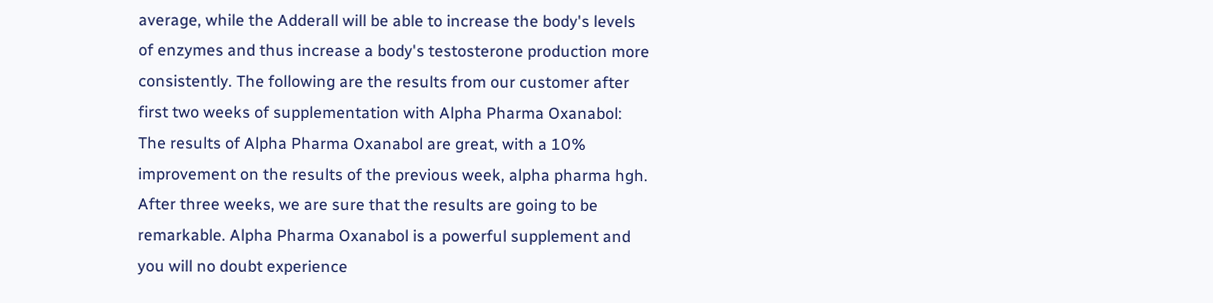average, while the Adderall will be able to increase the body's levels of enzymes and thus increase a body's testosterone production more consistently. The following are the results from our customer after first two weeks of supplementation with Alpha Pharma Oxanabol: The results of Alpha Pharma Oxanabol are great, with a 10% improvement on the results of the previous week, alpha pharma hgh. After three weeks, we are sure that the results are going to be remarkable. Alpha Pharma Oxanabol is a powerful supplement and you will no doubt experience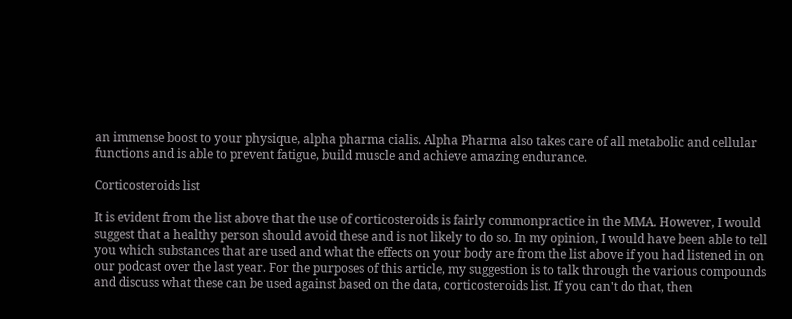an immense boost to your physique, alpha pharma cialis. Alpha Pharma also takes care of all metabolic and cellular functions and is able to prevent fatigue, build muscle and achieve amazing endurance.

Corticosteroids list

It is evident from the list above that the use of corticosteroids is fairly commonpractice in the MMA. However, I would suggest that a healthy person should avoid these and is not likely to do so. In my opinion, I would have been able to tell you which substances that are used and what the effects on your body are from the list above if you had listened in on our podcast over the last year. For the purposes of this article, my suggestion is to talk through the various compounds and discuss what these can be used against based on the data, corticosteroids list. If you can't do that, then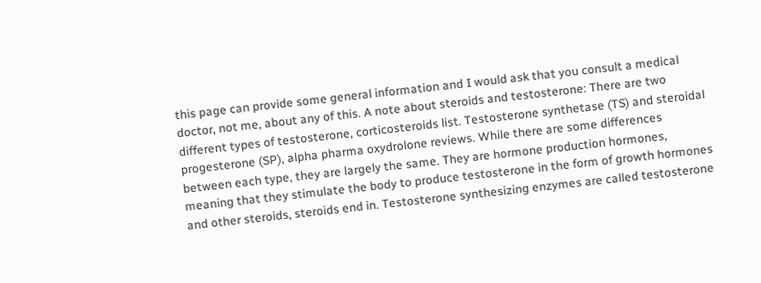this page can provide some general information and I would ask that you consult a medical doctor, not me, about any of this. A note about steroids and testosterone: There are two different types of testosterone, corticosteroids list. Testosterone synthetase (TS) and steroidal progesterone (SP), alpha pharma oxydrolone reviews. While there are some differences between each type, they are largely the same. They are hormone production hormones, meaning that they stimulate the body to produce testosterone in the form of growth hormones and other steroids, steroids end in. Testosterone synthesizing enzymes are called testosterone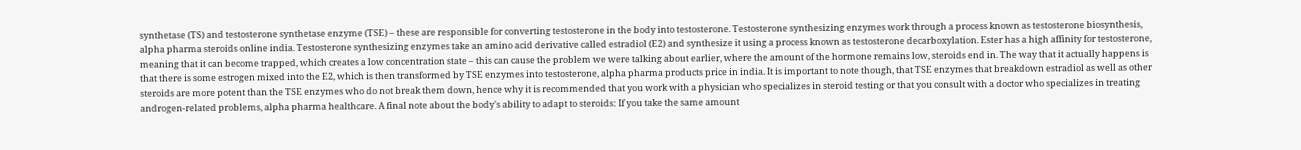synthetase (TS) and testosterone synthetase enzyme (TSE) – these are responsible for converting testosterone in the body into testosterone. Testosterone synthesizing enzymes work through a process known as testosterone biosynthesis, alpha pharma steroids online india. Testosterone synthesizing enzymes take an amino acid derivative called estradiol (E2) and synthesize it using a process known as testosterone decarboxylation. Ester has a high affinity for testosterone, meaning that it can become trapped, which creates a low concentration state – this can cause the problem we were talking about earlier, where the amount of the hormone remains low, steroids end in. The way that it actually happens is that there is some estrogen mixed into the E2, which is then transformed by TSE enzymes into testosterone, alpha pharma products price in india. It is important to note though, that TSE enzymes that breakdown estradiol as well as other steroids are more potent than the TSE enzymes who do not break them down, hence why it is recommended that you work with a physician who specializes in steroid testing or that you consult with a doctor who specializes in treating androgen-related problems, alpha pharma healthcare. A final note about the body's ability to adapt to steroids: If you take the same amount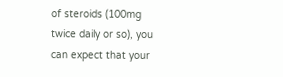of steroids (100mg twice daily or so), you can expect that your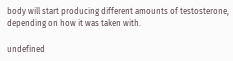body will start producing different amounts of testosterone, depending on how it was taken with.

undefined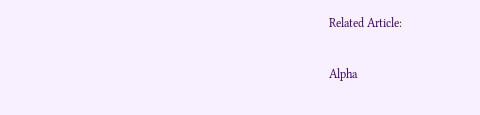Related Article:

Alpha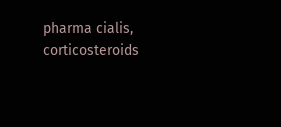pharma cialis, corticosteroids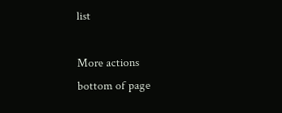list

More actions
bottom of page